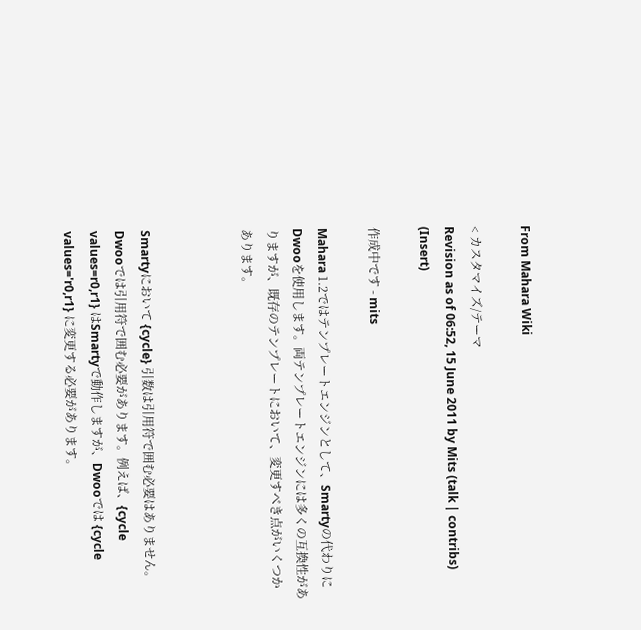From Mahara Wiki

< カスタマイズ/テーマ
Revision as of 06:52, 15 June 2011 by Mits (talk | contribs) (Insert)

作成中です - mits

Mahara 1.2ではテンプレートエンジンとして、Smartyの代わりにDwooを使用します。両テンプレートエンジンには多くの互換性がありますが、既存のテンプレートにおいて、変更すべき点がいくつかあります。



Smartyにおいて {cycle} 引数は引用符で囲む必要はありません。Dwooでは引用符で囲む必要があります。例えば、{cycle values=r0,r1} はSmartyで動作しますが、Dwooでは {cycle values='r0,r1} に変更する必要があります。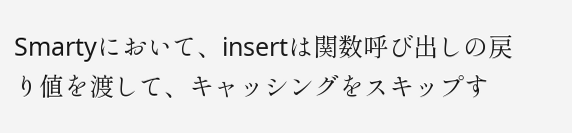Smartyにおいて、insertは関数呼び出しの戻り値を渡して、キャッシングをスキップす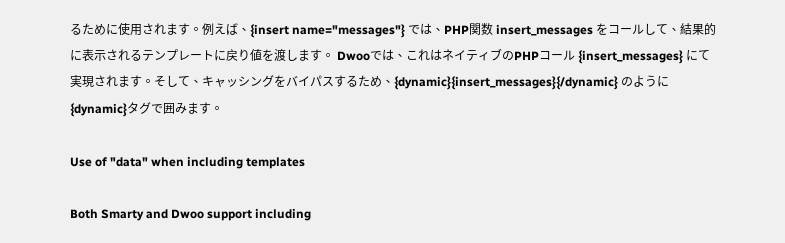るために使用されます。例えば、{insert name="messages"} では、PHP関数 insert_messages をコールして、結果的に表示されるテンプレートに戻り値を渡します。 Dwooでは、これはネイティブのPHPコール {insert_messages} にて実現されます。そして、キャッシングをバイパスするため、{dynamic}{insert_messages}{/dynamic} のように {dynamic}タグで囲みます。

Use of "data" when including templates

Both Smarty and Dwoo support including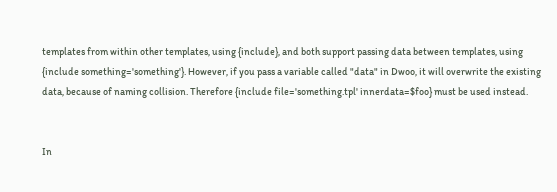templates from within other templates, using {include}, and both support passing data between templates, using {include something='something'}. However, if you pass a variable called "data" in Dwoo, it will overwrite the existing data, because of naming collision. Therefore {include file='something.tpl' innerdata=$foo} must be used instead.


In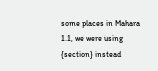some places in Mahara 1.1, we were using {section} instead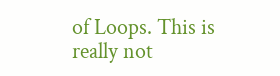of Loops. This is really not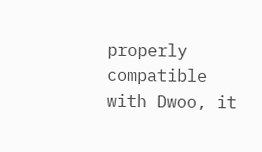properly compatible with Dwoo, it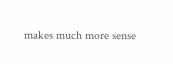makes much more sense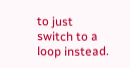to just switch to a loop instead.